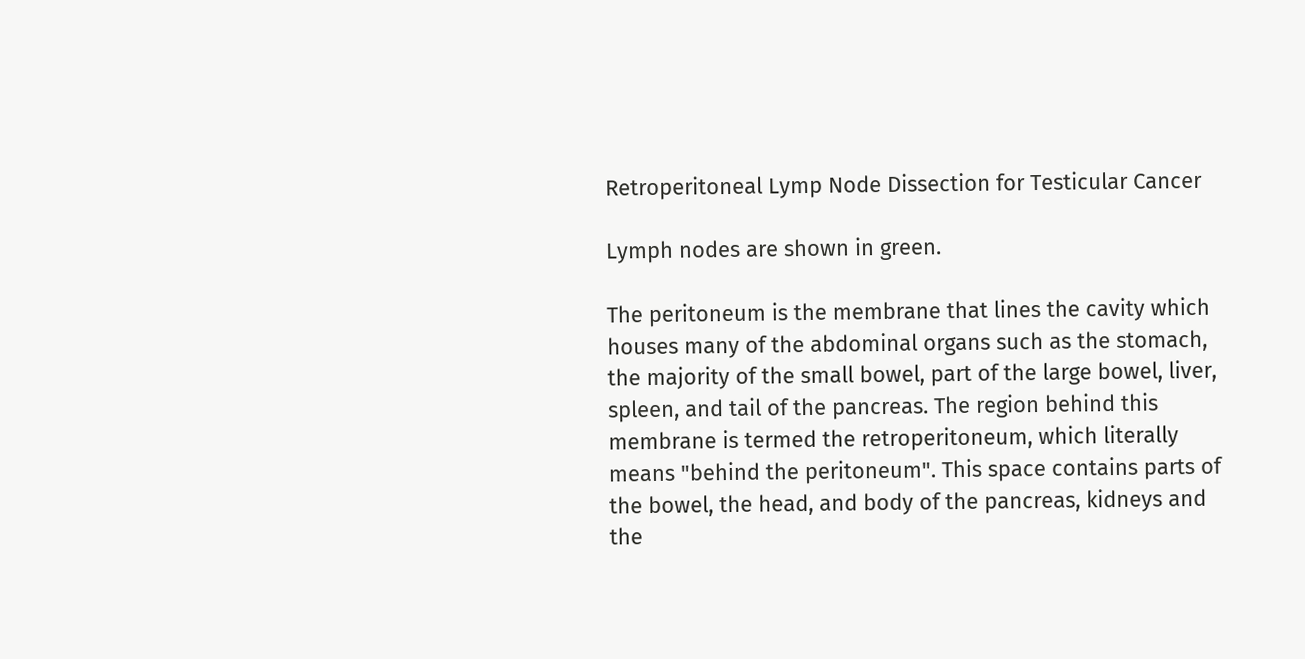Retroperitoneal Lymp Node Dissection for Testicular Cancer

Lymph nodes are shown in green.

The peritoneum is the membrane that lines the cavity which houses many of the abdominal organs such as the stomach, the majority of the small bowel, part of the large bowel, liver, spleen, and tail of the pancreas. The region behind this membrane is termed the retroperitoneum, which literally means "behind the peritoneum". This space contains parts of the bowel, the head, and body of the pancreas, kidneys and the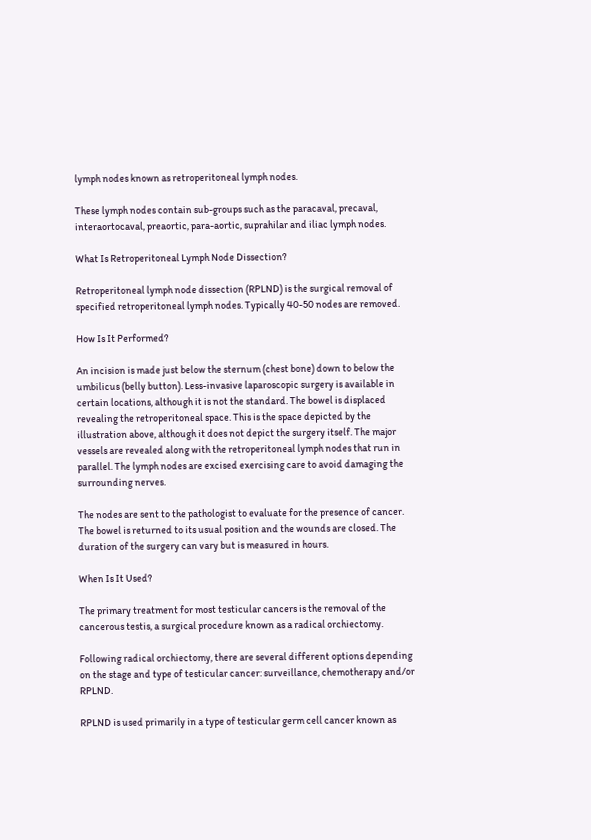lymph nodes known as retroperitoneal lymph nodes.

These lymph nodes contain sub-groups such as the paracaval, precaval, interaortocaval, preaortic, para-aortic, suprahilar and iliac lymph nodes.

What Is Retroperitoneal Lymph Node Dissection?

Retroperitoneal lymph node dissection (RPLND) is the surgical removal of specified retroperitoneal lymph nodes. Typically 40-50 nodes are removed.

How Is It Performed?

An incision is made just below the sternum (chest bone) down to below the umbilicus (belly button). Less-invasive laparoscopic surgery is available in certain locations, although it is not the standard. The bowel is displaced revealing the retroperitoneal space. This is the space depicted by the illustration above, although it does not depict the surgery itself. The major vessels are revealed along with the retroperitoneal lymph nodes that run in parallel. The lymph nodes are excised exercising care to avoid damaging the surrounding nerves.

The nodes are sent to the pathologist to evaluate for the presence of cancer. The bowel is returned to its usual position and the wounds are closed. The duration of the surgery can vary but is measured in hours.

When Is It Used?

The primary treatment for most testicular cancers is the removal of the cancerous testis, a surgical procedure known as a radical orchiectomy.

Following radical orchiectomy, there are several different options depending on the stage and type of testicular cancer: surveillance, chemotherapy and/or RPLND.

RPLND is used primarily in a type of testicular germ cell cancer known as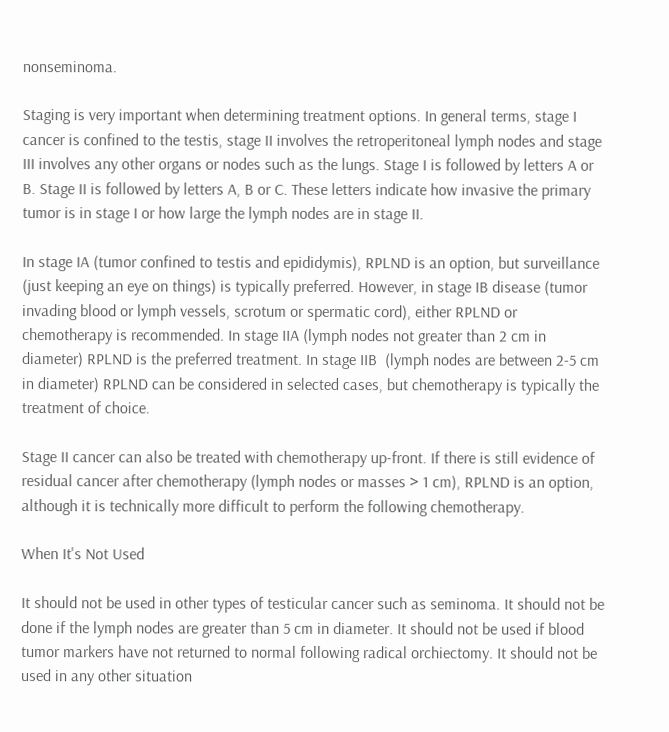nonseminoma.

Staging is very important when determining treatment options. In general terms, stage I cancer is confined to the testis, stage II involves the retroperitoneal lymph nodes and stage III involves any other organs or nodes such as the lungs. Stage I is followed by letters A or B. Stage II is followed by letters A, B or C. These letters indicate how invasive the primary tumor is in stage I or how large the lymph nodes are in stage II.

In stage IA (tumor confined to testis and epididymis), RPLND is an option, but surveillance (just keeping an eye on things) is typically preferred. However, in stage IB disease (tumor invading blood or lymph vessels, scrotum or spermatic cord), either RPLND or chemotherapy is recommended. In stage IIA (lymph nodes not greater than 2 cm in diameter) RPLND is the preferred treatment. In stage IIB  (lymph nodes are between 2-5 cm in diameter) RPLND can be considered in selected cases, but chemotherapy is typically the treatment of choice.

Stage II cancer can also be treated with chemotherapy up-front. If there is still evidence of residual cancer after chemotherapy (lymph nodes or masses > 1 cm), RPLND is an option, although it is technically more difficult to perform the following chemotherapy.

When It's Not Used

It should not be used in other types of testicular cancer such as seminoma. It should not be done if the lymph nodes are greater than 5 cm in diameter. It should not be used if blood tumor markers have not returned to normal following radical orchiectomy. It should not be used in any other situation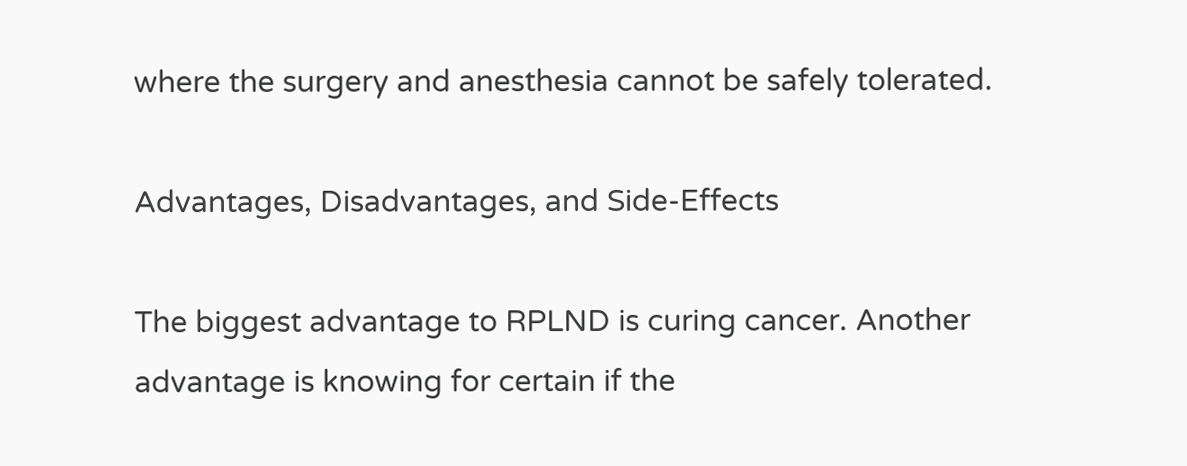where the surgery and anesthesia cannot be safely tolerated.

Advantages, Disadvantages, and Side-Effects

The biggest advantage to RPLND is curing cancer. Another advantage is knowing for certain if the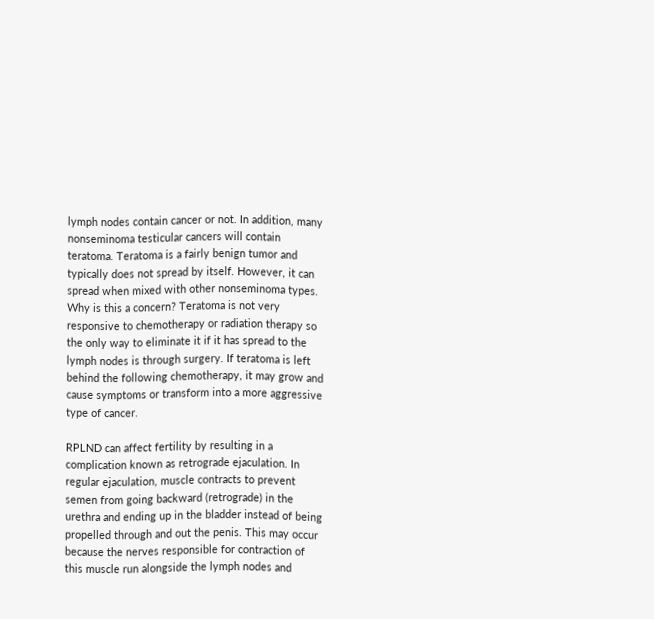lymph nodes contain cancer or not. In addition, many nonseminoma testicular cancers will contain teratoma. Teratoma is a fairly benign tumor and typically does not spread by itself. However, it can spread when mixed with other nonseminoma types. Why is this a concern? Teratoma is not very responsive to chemotherapy or radiation therapy so the only way to eliminate it if it has spread to the lymph nodes is through surgery. If teratoma is left behind the following chemotherapy, it may grow and cause symptoms or transform into a more aggressive type of cancer.

RPLND can affect fertility by resulting in a complication known as retrograde ejaculation. In regular ejaculation, muscle contracts to prevent semen from going backward (retrograde) in the urethra and ending up in the bladder instead of being propelled through and out the penis. This may occur because the nerves responsible for contraction of this muscle run alongside the lymph nodes and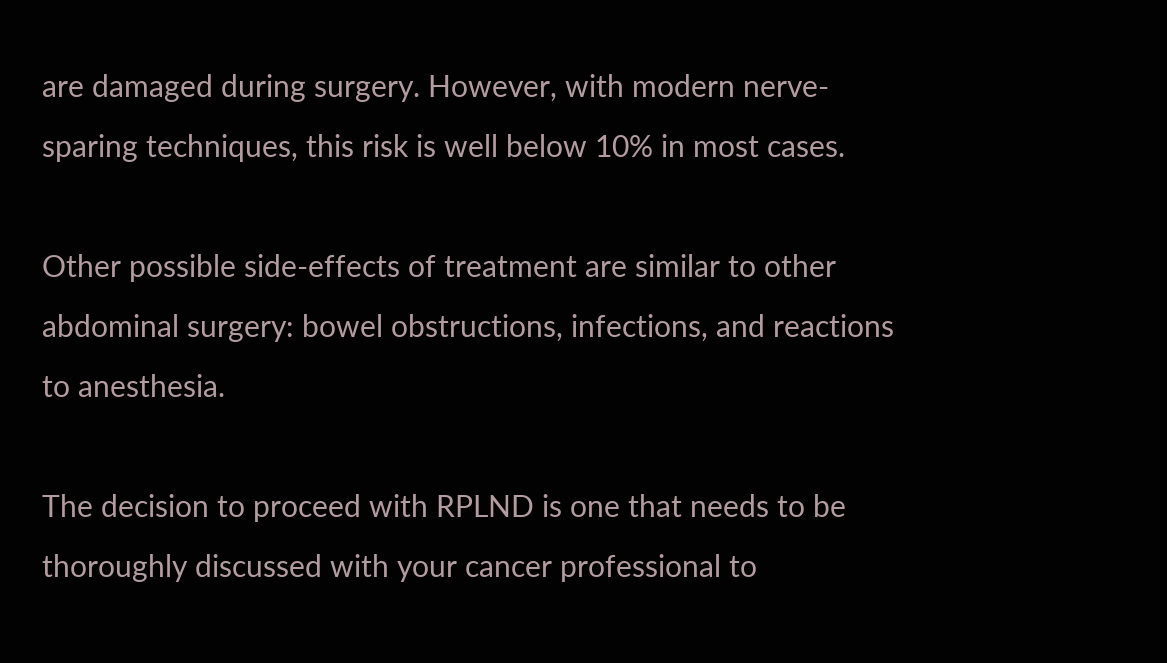are damaged during surgery. However, with modern nerve-sparing techniques, this risk is well below 10% in most cases.

Other possible side-effects of treatment are similar to other abdominal surgery: bowel obstructions, infections, and reactions to anesthesia.

The decision to proceed with RPLND is one that needs to be thoroughly discussed with your cancer professional to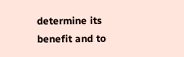determine its benefit and to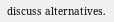discuss alternatives.